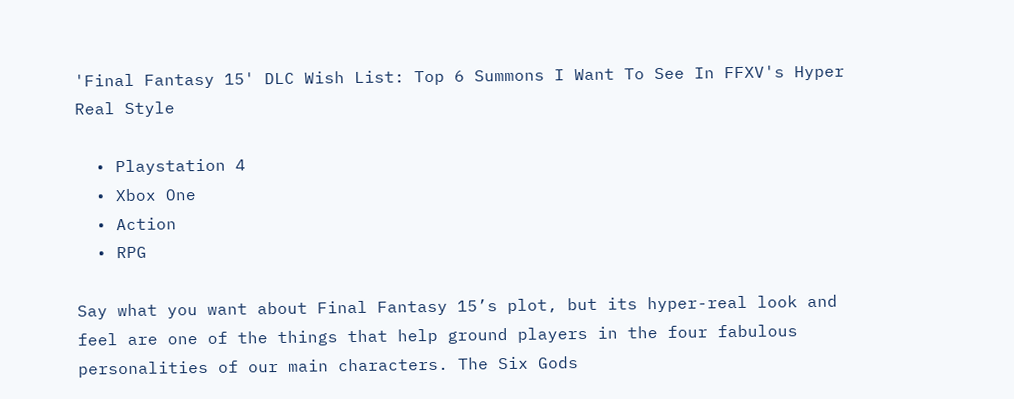'Final Fantasy 15' DLC Wish List: Top 6 Summons I Want To See In FFXV's Hyper Real Style

  • Playstation 4
  • Xbox One
  • Action
  • RPG

Say what you want about Final Fantasy 15’s plot, but its hyper-real look and feel are one of the things that help ground players in the four fabulous personalities of our main characters. The Six Gods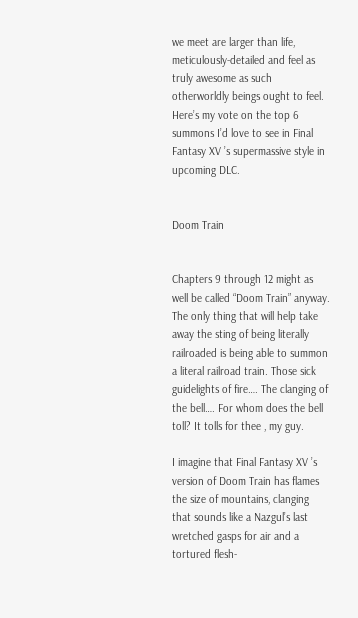we meet are larger than life, meticulously-detailed and feel as truly awesome as such otherworldly beings ought to feel. Here’s my vote on the top 6 summons I’d love to see in Final Fantasy XV ’s supermassive style in upcoming DLC.


Doom Train


Chapters 9 through 12 might as well be called “Doom Train” anyway. The only thing that will help take away the sting of being literally railroaded is being able to summon a literal railroad train. Those sick guidelights of fire…. The clanging of the bell…. For whom does the bell toll? It tolls for thee , my guy.

I imagine that Final Fantasy XV ’s version of Doom Train has flames the size of mountains, clanging that sounds like a Nazgul’s last wretched gasps for air and a tortured flesh-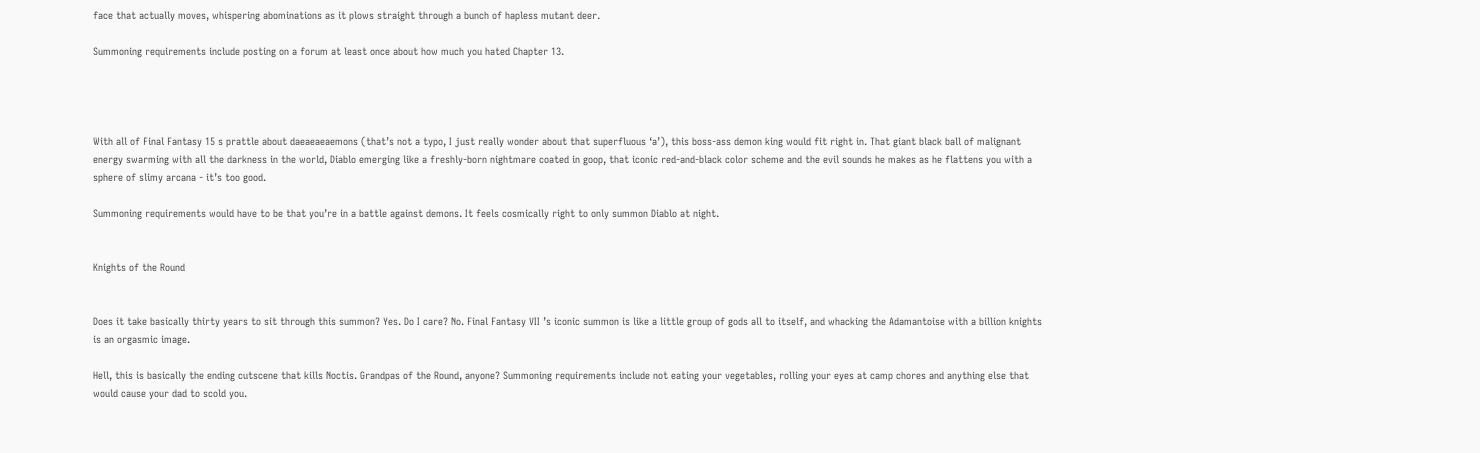face that actually moves, whispering abominations as it plows straight through a bunch of hapless mutant deer.

Summoning requirements include posting on a forum at least once about how much you hated Chapter 13.




With all of Final Fantasy 15 s prattle about daeaeaeaemons (that’s not a typo, I just really wonder about that superfluous ‘a’), this boss-ass demon king would fit right in. That giant black ball of malignant energy swarming with all the darkness in the world, Diablo emerging like a freshly-born nightmare coated in goop, that iconic red-and-black color scheme and the evil sounds he makes as he flattens you with a sphere of slimy arcana - it’s too good.

Summoning requirements would have to be that you’re in a battle against demons. It feels cosmically right to only summon Diablo at night.


Knights of the Round


Does it take basically thirty years to sit through this summon? Yes. Do I care? No. Final Fantasy VII ’s iconic summon is like a little group of gods all to itself, and whacking the Adamantoise with a billion knights is an orgasmic image.

Hell, this is basically the ending cutscene that kills Noctis. Grandpas of the Round, anyone? Summoning requirements include not eating your vegetables, rolling your eyes at camp chores and anything else that would cause your dad to scold you.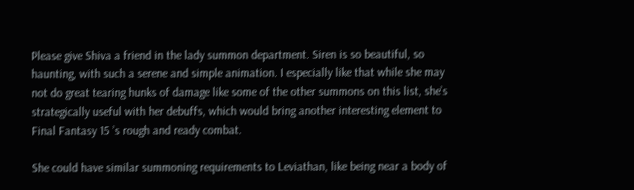Please give Shiva a friend in the lady summon department. Siren is so beautiful, so haunting, with such a serene and simple animation. I especially like that while she may not do great tearing hunks of damage like some of the other summons on this list, she’s strategically useful with her debuffs, which would bring another interesting element to Final Fantasy 15 ’s rough and ready combat.

She could have similar summoning requirements to Leviathan, like being near a body of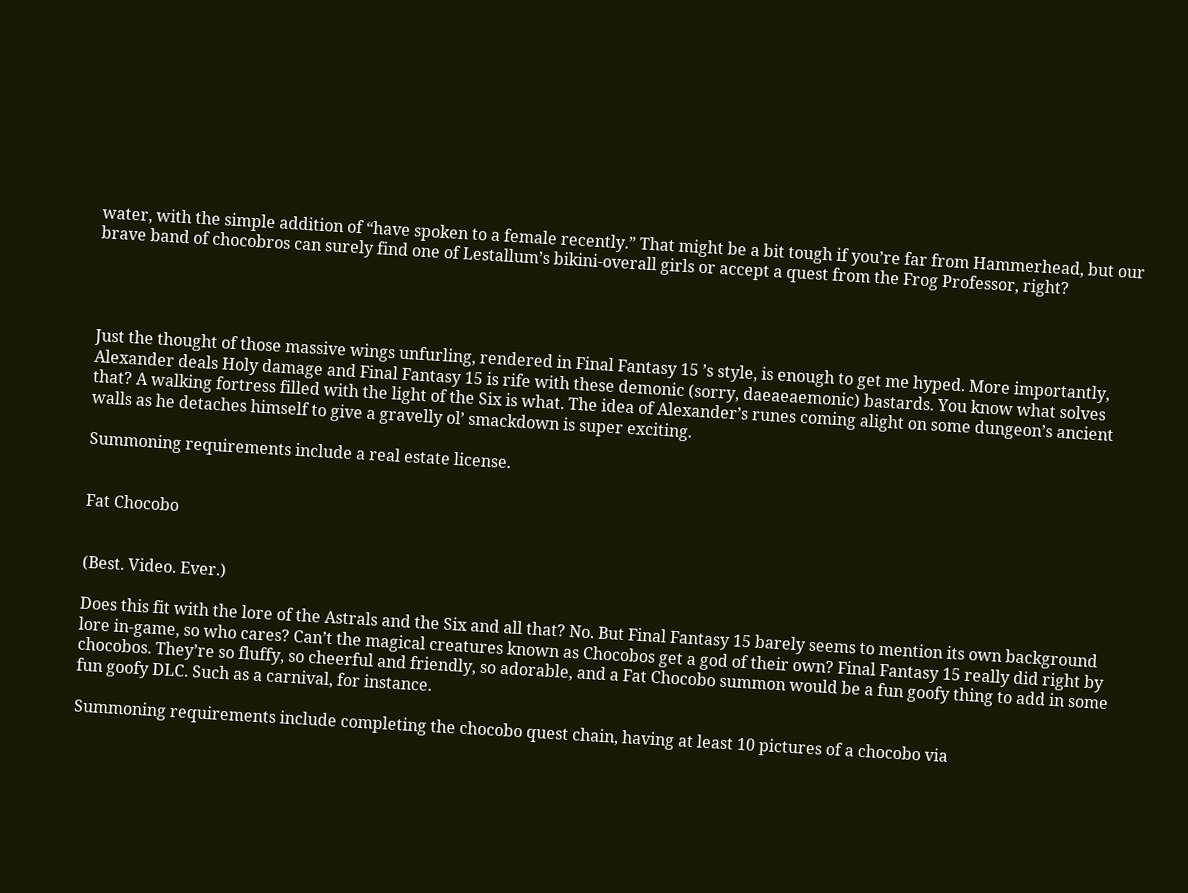water, with the simple addition of “have spoken to a female recently.” That might be a bit tough if you’re far from Hammerhead, but our brave band of chocobros can surely find one of Lestallum’s bikini-overall girls or accept a quest from the Frog Professor, right?




Just the thought of those massive wings unfurling, rendered in Final Fantasy 15 ’s style, is enough to get me hyped. More importantly, Alexander deals Holy damage and Final Fantasy 15 is rife with these demonic (sorry, daeaeaemonic) bastards. You know what solves that? A walking fortress filled with the light of the Six is what. The idea of Alexander’s runes coming alight on some dungeon’s ancient walls as he detaches himself to give a gravelly ol’ smackdown is super exciting.

Summoning requirements include a real estate license.


Fat Chocobo


(Best. Video. Ever.)

Does this fit with the lore of the Astrals and the Six and all that? No. But Final Fantasy 15 barely seems to mention its own background lore in-game, so who cares? Can’t the magical creatures known as Chocobos get a god of their own? Final Fantasy 15 really did right by chocobos. They’re so fluffy, so cheerful and friendly, so adorable, and a Fat Chocobo summon would be a fun goofy thing to add in some fun goofy DLC. Such as a carnival, for instance.

Summoning requirements include completing the chocobo quest chain, having at least 10 pictures of a chocobo via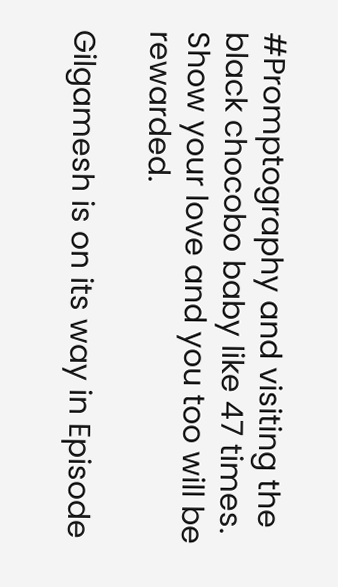#Promptography and visiting the black chocobo baby like 47 times. Show your love and you too will be rewarded.

Gilgamesh is on its way in Episode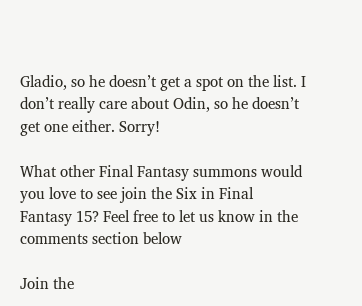Gladio, so he doesn’t get a spot on the list. I don’t really care about Odin, so he doesn’t get one either. Sorry!

What other Final Fantasy summons would you love to see join the Six in Final Fantasy 15? Feel free to let us know in the comments section below

Join the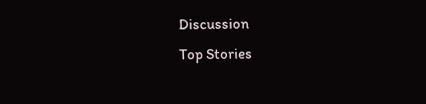Discussion
Top Stories